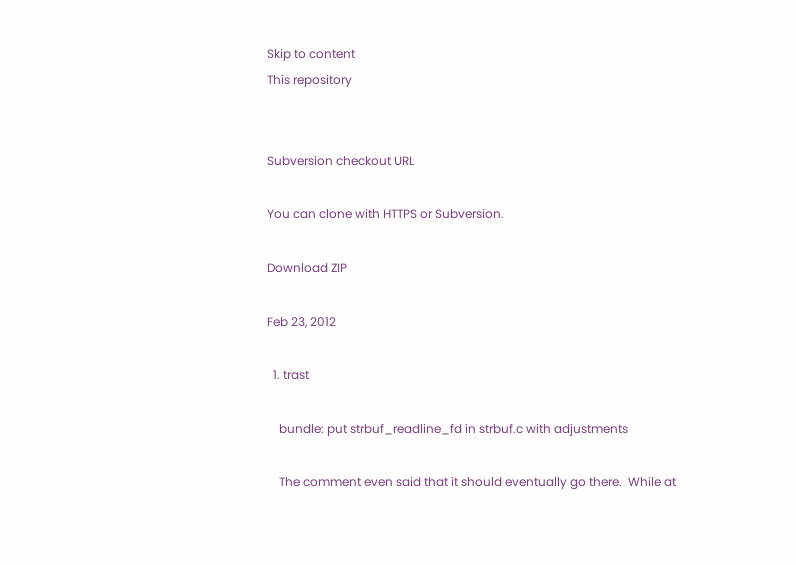Skip to content
This repository


Subversion checkout URL

You can clone with HTTPS or Subversion.

Download ZIP

Feb 23, 2012

  1. trast

    bundle: put strbuf_readline_fd in strbuf.c with adjustments

    The comment even said that it should eventually go there.  While at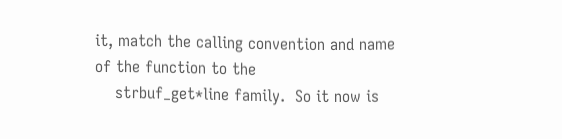it, match the calling convention and name of the function to the
    strbuf_get*line family.  So it now is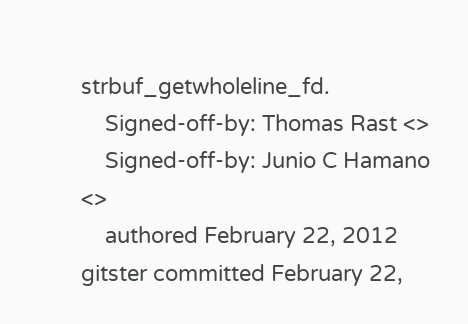strbuf_getwholeline_fd.
    Signed-off-by: Thomas Rast <>
    Signed-off-by: Junio C Hamano <>
    authored February 22, 2012 gitster committed February 22,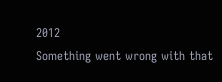2012
Something went wrong with that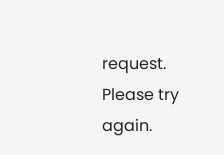request. Please try again.